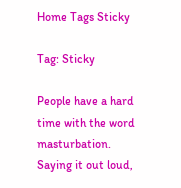Home Tags Sticky

Tag: Sticky

People have a hard time with the word masturbation. Saying it out loud,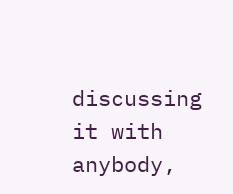discussing it with anybody,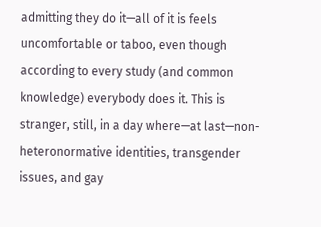admitting they do it—all of it is feels uncomfortable or taboo, even though according to every study (and common knowledge) everybody does it. This is stranger, still, in a day where—at last—non-heteronormative identities, transgender issues, and gay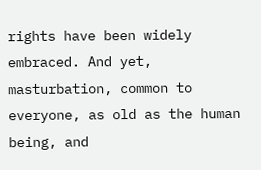rights have been widely embraced. And yet, masturbation, common to everyone, as old as the human being, and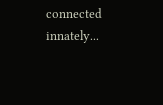connected innately...